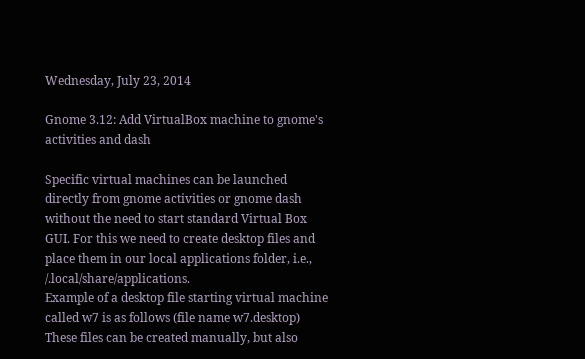Wednesday, July 23, 2014

Gnome 3.12: Add VirtualBox machine to gnome's activities and dash

Specific virtual machines can be launched directly from gnome activities or gnome dash without the need to start standard Virtual Box GUI. For this we need to create desktop files and place them in our local applications folder, i.e., /.local/share/applications.
Example of a desktop file starting virtual machine called w7 is as follows (file name w7.desktop) These files can be created manually, but also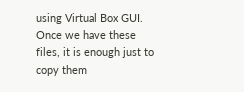using Virtual Box GUI. Once we have these files, it is enough just to copy them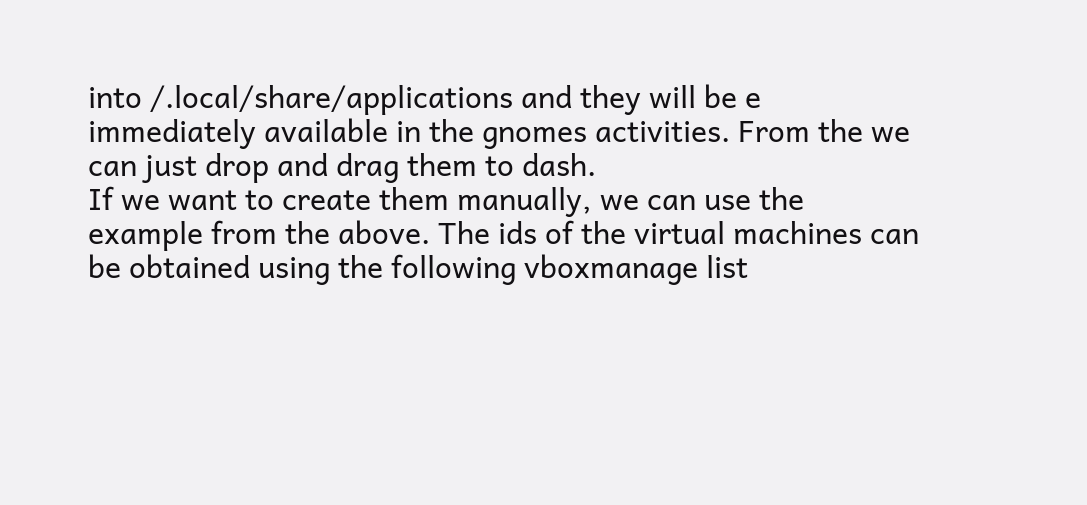into /.local/share/applications and they will be e immediately available in the gnomes activities. From the we can just drop and drag them to dash.
If we want to create them manually, we can use the example from the above. The ids of the virtual machines can be obtained using the following vboxmanage list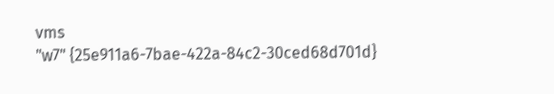vms
"w7" {25e911a6-7bae-422a-84c2-30ced68d701d}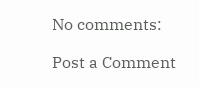No comments:

Post a Comment